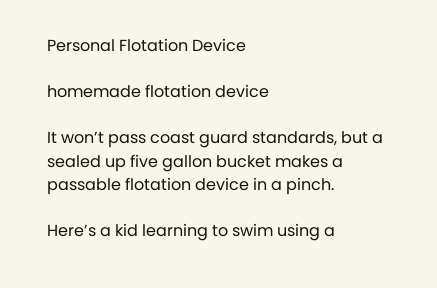Personal Flotation Device

homemade flotation device

It won’t pass coast guard standards, but a sealed up five gallon bucket makes a passable flotation device in a pinch.

Here’s a kid learning to swim using a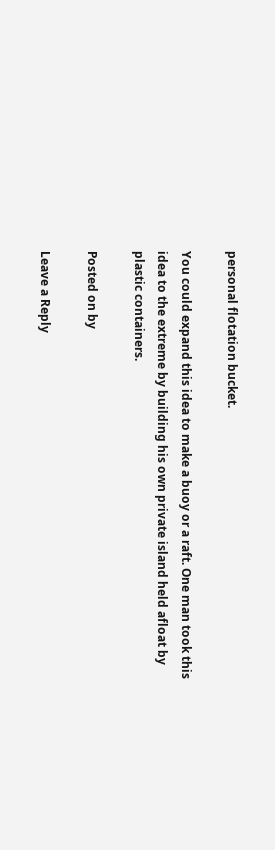personal flotation bucket.

You could expand this idea to make a buoy or a raft. One man took this idea to the extreme by building his own private island held afloat by plastic containers.

Posted on by

Leave a Reply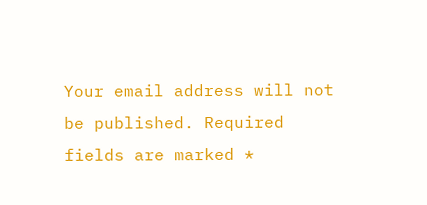Your email address will not be published. Required fields are marked *